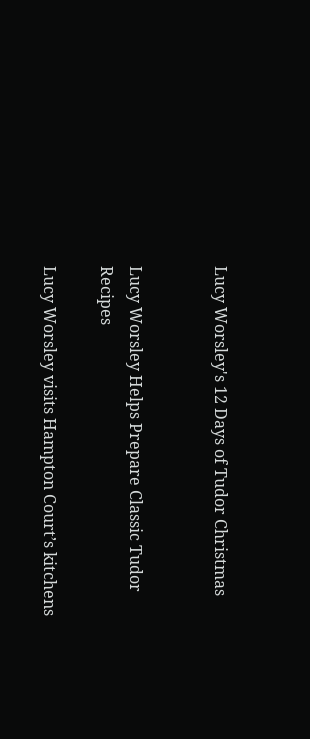Lucy Worsley's 12 Days of Tudor Christmas


Lucy Worsley Helps Prepare Classic Tudor Recipes

Lucy Worsley visits Hampton Court’s kitchens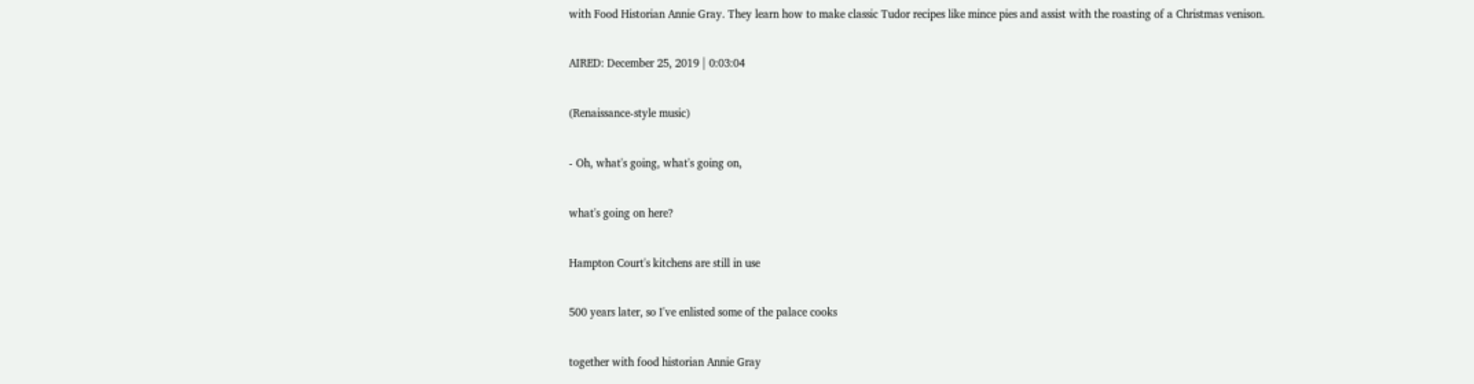with Food Historian Annie Gray. They learn how to make classic Tudor recipes like mince pies and assist with the roasting of a Christmas venison.

AIRED: December 25, 2019 | 0:03:04

(Renaissance-style music)

- Oh, what's going, what's going on,

what's going on here?

Hampton Court's kitchens are still in use

500 years later, so I've enlisted some of the palace cooks

together with food historian Annie Gray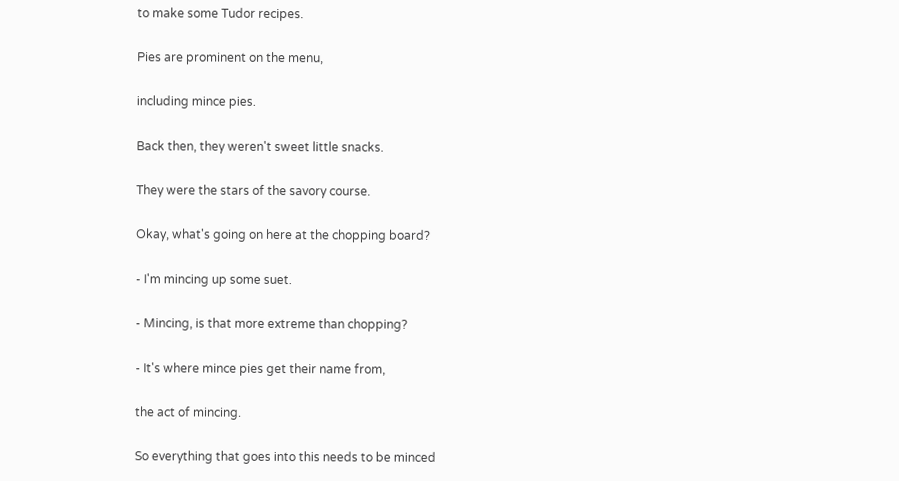to make some Tudor recipes.

Pies are prominent on the menu,

including mince pies.

Back then, they weren't sweet little snacks.

They were the stars of the savory course.

Okay, what's going on here at the chopping board?

- I'm mincing up some suet.

- Mincing, is that more extreme than chopping?

- It's where mince pies get their name from,

the act of mincing.

So everything that goes into this needs to be minced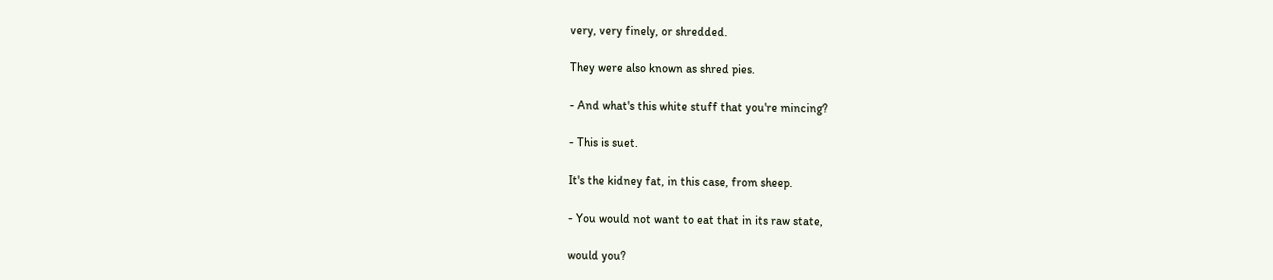very, very finely, or shredded.

They were also known as shred pies.

- And what's this white stuff that you're mincing?

- This is suet.

It's the kidney fat, in this case, from sheep.

- You would not want to eat that in its raw state,

would you?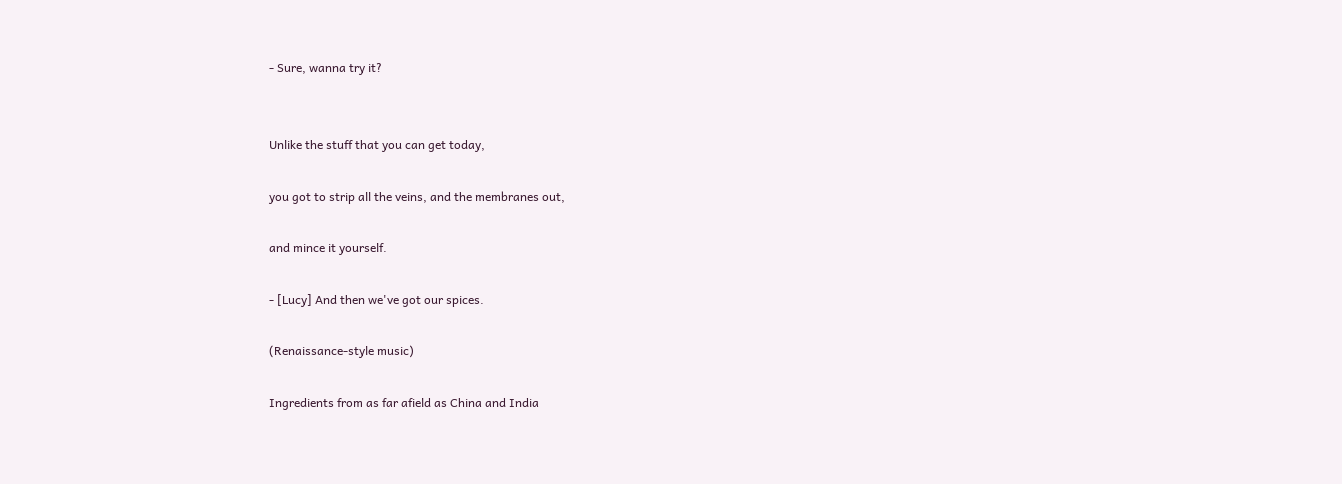- Sure, wanna try it?


Unlike the stuff that you can get today,

you got to strip all the veins, and the membranes out,

and mince it yourself.

- [Lucy] And then we've got our spices.

(Renaissance-style music)

Ingredients from as far afield as China and India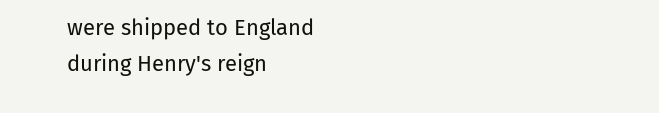were shipped to England during Henry's reign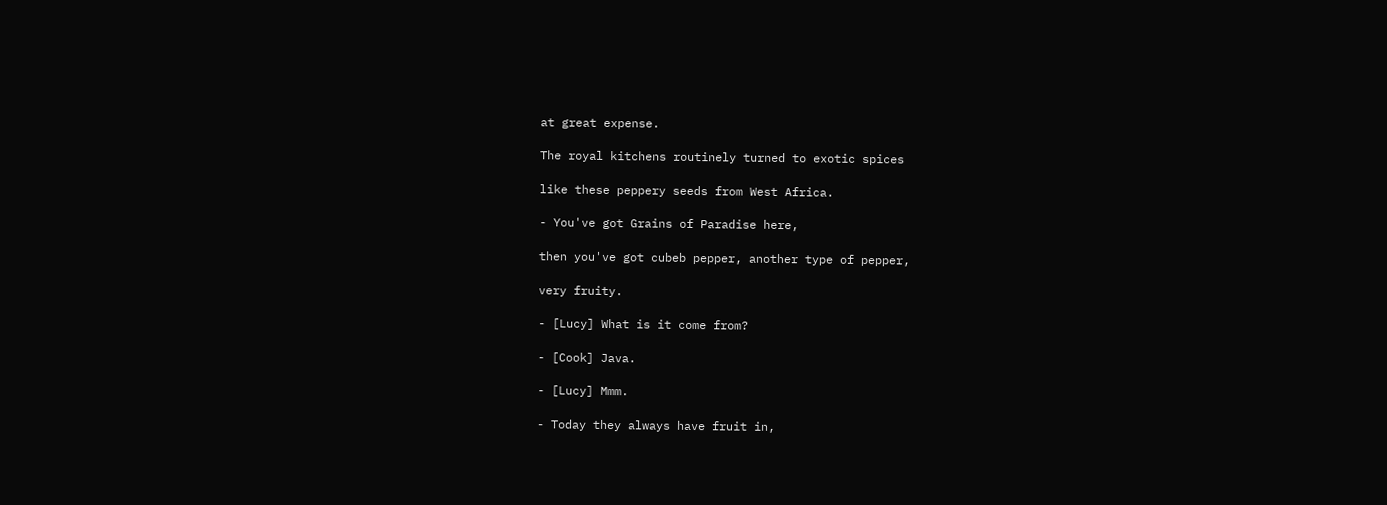at great expense.

The royal kitchens routinely turned to exotic spices

like these peppery seeds from West Africa.

- You've got Grains of Paradise here,

then you've got cubeb pepper, another type of pepper,

very fruity.

- [Lucy] What is it come from?

- [Cook] Java.

- [Lucy] Mmm.

- Today they always have fruit in,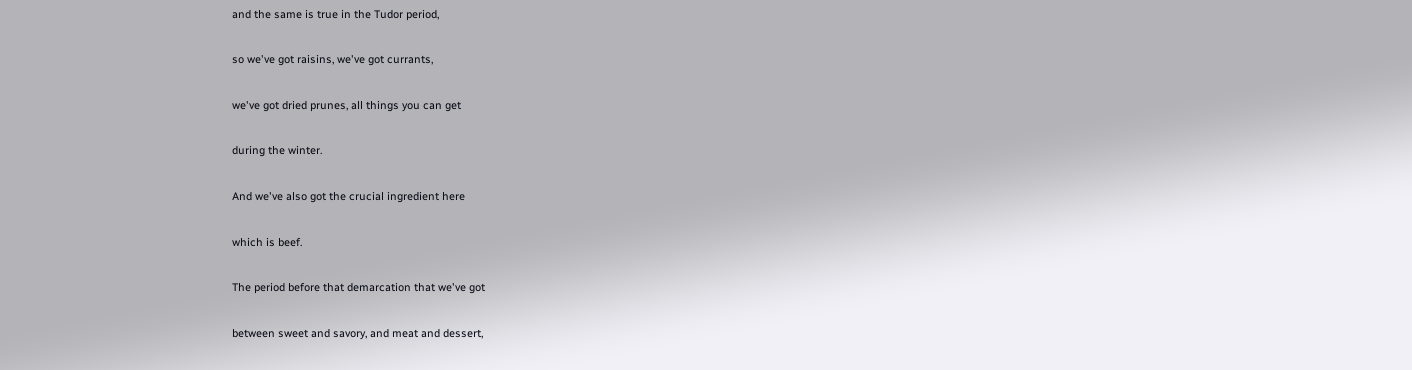and the same is true in the Tudor period,

so we've got raisins, we've got currants,

we've got dried prunes, all things you can get

during the winter.

And we've also got the crucial ingredient here

which is beef.

The period before that demarcation that we've got

between sweet and savory, and meat and dessert,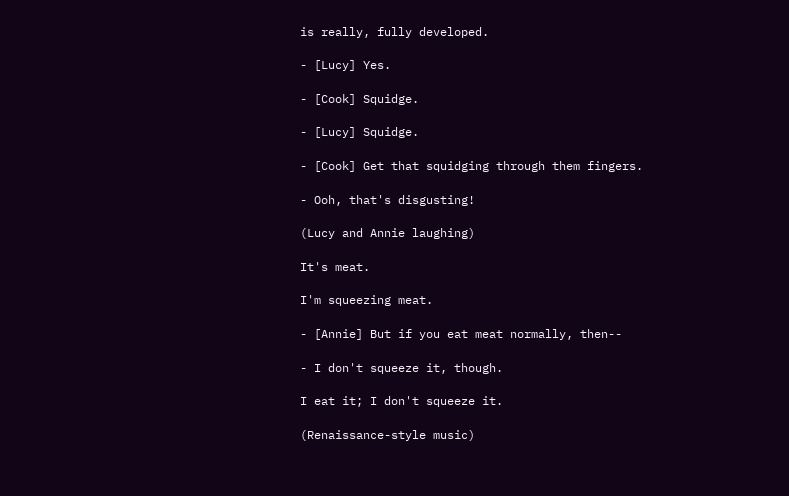is really, fully developed.

- [Lucy] Yes.

- [Cook] Squidge.

- [Lucy] Squidge.

- [Cook] Get that squidging through them fingers.

- Ooh, that's disgusting!

(Lucy and Annie laughing)

It's meat.

I'm squeezing meat.

- [Annie] But if you eat meat normally, then--

- I don't squeeze it, though.

I eat it; I don't squeeze it.

(Renaissance-style music)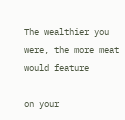The wealthier you were, the more meat would feature

on your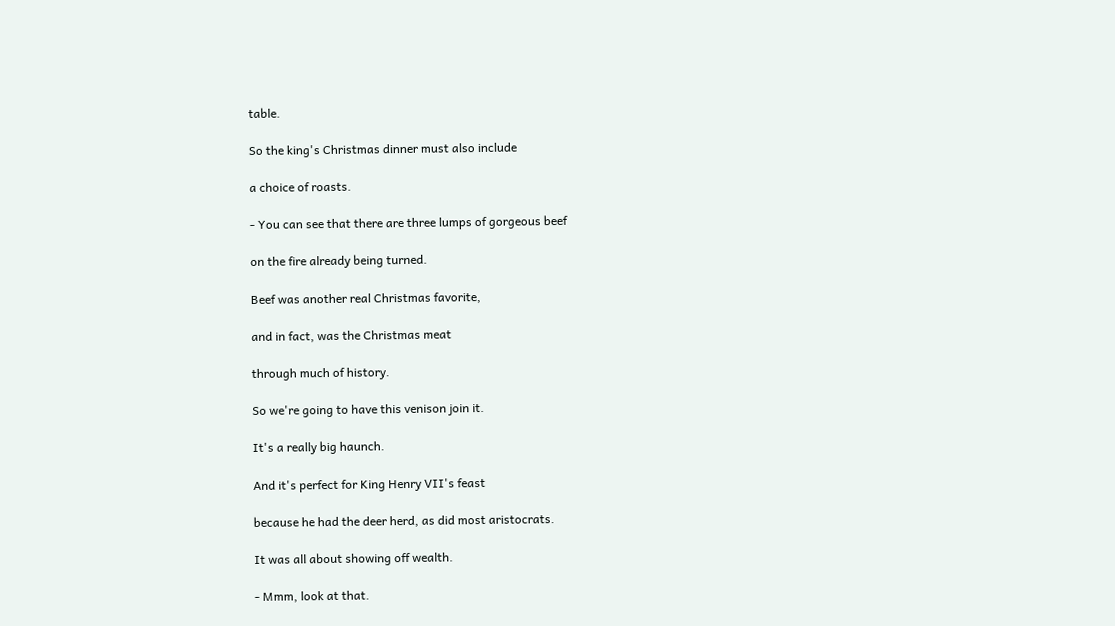table.

So the king's Christmas dinner must also include

a choice of roasts.

- You can see that there are three lumps of gorgeous beef

on the fire already being turned.

Beef was another real Christmas favorite,

and in fact, was the Christmas meat

through much of history.

So we're going to have this venison join it.

It's a really big haunch.

And it's perfect for King Henry VII's feast

because he had the deer herd, as did most aristocrats.

It was all about showing off wealth.

- Mmm, look at that.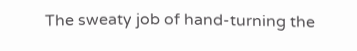The sweaty job of hand-turning the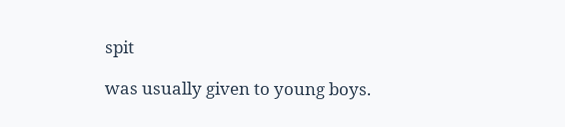spit

was usually given to young boys.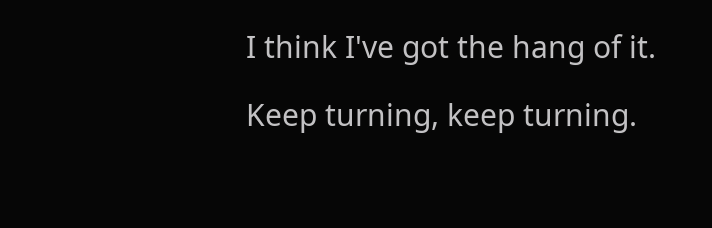I think I've got the hang of it.

Keep turning, keep turning.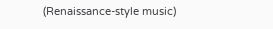(Renaissance-style music)